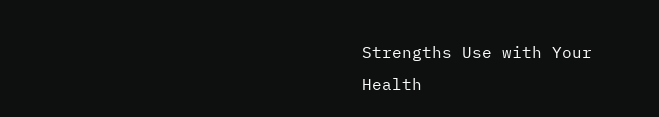Strengths Use with Your Health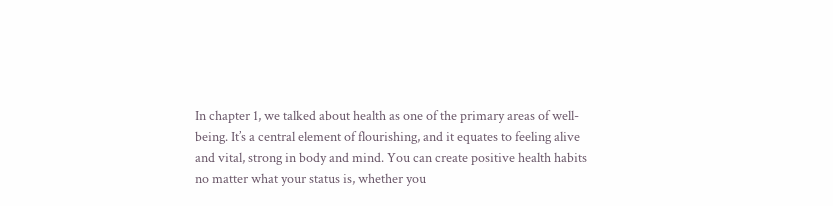In chapter 1, we talked about health as one of the primary areas of well-being. It’s a central element of flourishing, and it equates to feeling alive and vital, strong in body and mind. You can create positive health habits no matter what your status is, whether you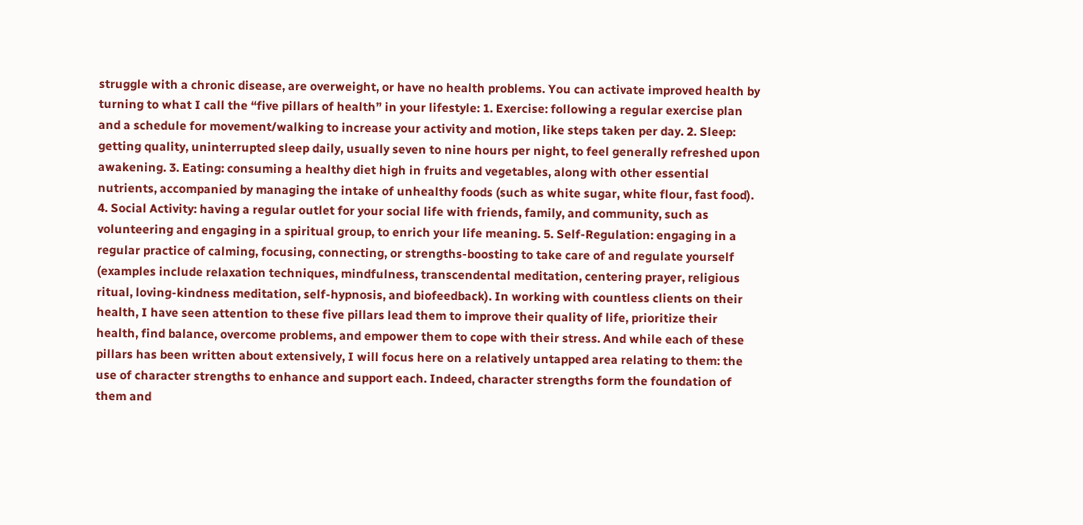struggle with a chronic disease, are overweight, or have no health problems. You can activate improved health by turning to what I call the “five pillars of health” in your lifestyle: 1. Exercise: following a regular exercise plan and a schedule for movement/walking to increase your activity and motion, like steps taken per day. 2. Sleep: getting quality, uninterrupted sleep daily, usually seven to nine hours per night, to feel generally refreshed upon awakening. 3. Eating: consuming a healthy diet high in fruits and vegetables, along with other essential nutrients, accompanied by managing the intake of unhealthy foods (such as white sugar, white flour, fast food). 4. Social Activity: having a regular outlet for your social life with friends, family, and community, such as volunteering and engaging in a spiritual group, to enrich your life meaning. 5. Self-Regulation: engaging in a regular practice of calming, focusing, connecting, or strengths-boosting to take care of and regulate yourself (examples include relaxation techniques, mindfulness, transcendental meditation, centering prayer, religious ritual, loving-kindness meditation, self-hypnosis, and biofeedback). In working with countless clients on their health, I have seen attention to these five pillars lead them to improve their quality of life, prioritize their health, find balance, overcome problems, and empower them to cope with their stress. And while each of these pillars has been written about extensively, I will focus here on a relatively untapped area relating to them: the use of character strengths to enhance and support each. Indeed, character strengths form the foundation of them and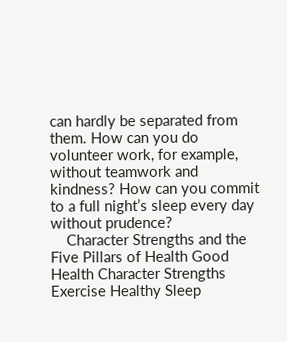can hardly be separated from them. How can you do volunteer work, for example, without teamwork and kindness? How can you commit to a full night’s sleep every day without prudence?
    Character Strengths and the Five Pillars of Health Good Health Character Strengths Exercise Healthy Sleep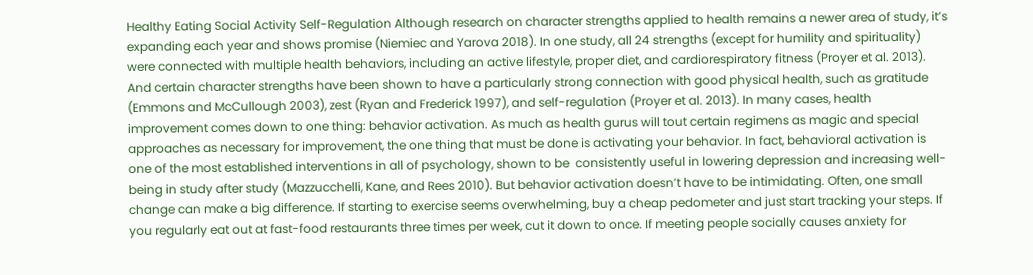Healthy Eating Social Activity Self-Regulation Although research on character strengths applied to health remains a newer area of study, it’s expanding each year and shows promise (Niemiec and Yarova 2018). In one study, all 24 strengths (except for humility and spirituality) were connected with multiple health behaviors, including an active lifestyle, proper diet, and cardiorespiratory fitness (Proyer et al. 2013). And certain character strengths have been shown to have a particularly strong connection with good physical health, such as gratitude (Emmons and McCullough 2003), zest (Ryan and Frederick 1997), and self-regulation (Proyer et al. 2013). In many cases, health improvement comes down to one thing: behavior activation. As much as health gurus will tout certain regimens as magic and special approaches as necessary for improvement, the one thing that must be done is activating your behavior. In fact, behavioral activation is one of the most established interventions in all of psychology, shown to be  consistently useful in lowering depression and increasing well-being in study after study (Mazzucchelli, Kane, and Rees 2010). But behavior activation doesn’t have to be intimidating. Often, one small change can make a big difference. If starting to exercise seems overwhelming, buy a cheap pedometer and just start tracking your steps. If you regularly eat out at fast-food restaurants three times per week, cut it down to once. If meeting people socially causes anxiety for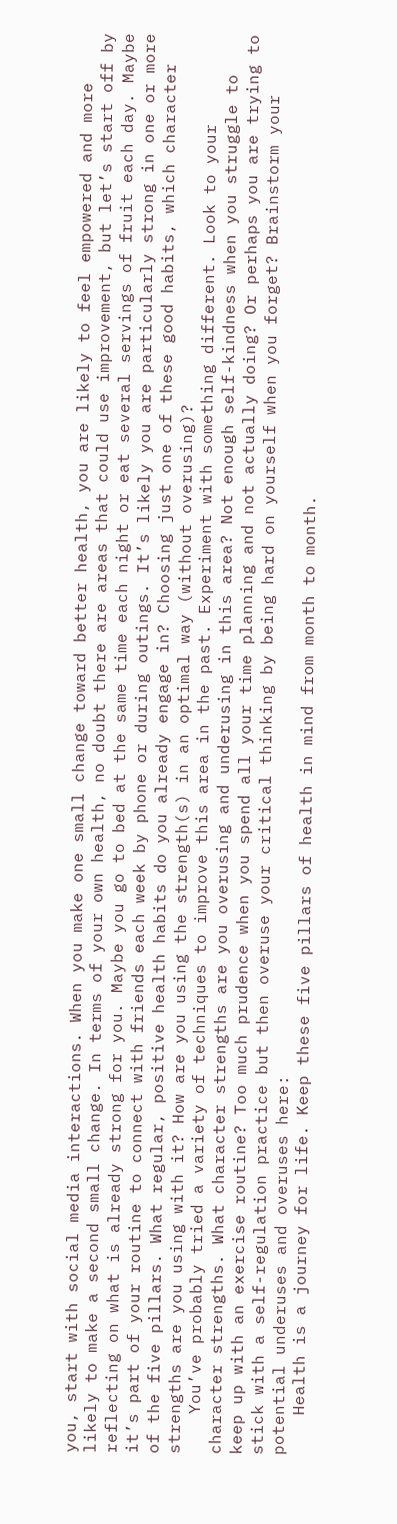you, start with social media interactions. When you make one small change toward better health, you are likely to feel empowered and more likely to make a second small change. In terms of your own health, no doubt there are areas that could use improvement, but let’s start off by reflecting on what is already strong for you. Maybe you go to bed at the same time each night or eat several servings of fruit each day. Maybe it’s part of your routine to connect with friends each week by phone or during outings. It’s likely you are particularly strong in one or more of the five pillars. What regular, positive health habits do you already engage in? Choosing just one of these good habits, which character strengths are you using with it? How are you using the strength(s) in an optimal way (without overusing)?
    You’ve probably tried a variety of techniques to improve this area in the past. Experiment with something different. Look to your character strengths. What character strengths are you overusing and underusing in this area? Not enough self-kindness when you struggle to keep up with an exercise routine? Too much prudence when you spend all your time planning and not actually doing? Or perhaps you are trying to stick with a self-regulation practice but then overuse your critical thinking by being hard on yourself when you forget? Brainstorm your potential underuses and overuses here:
    Health is a journey for life. Keep these five pillars of health in mind from month to month.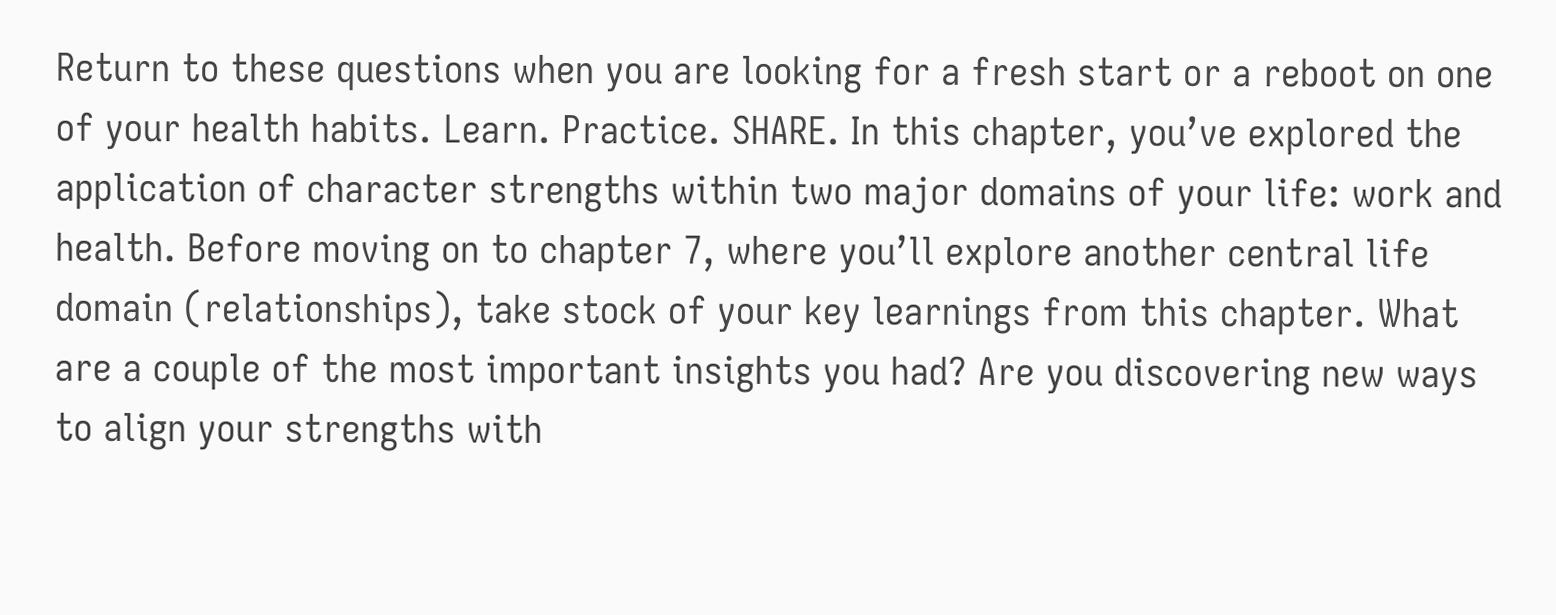Return to these questions when you are looking for a fresh start or a reboot on one of your health habits. Learn. Practice. SHARE. In this chapter, you’ve explored the application of character strengths within two major domains of your life: work and health. Before moving on to chapter 7, where you’ll explore another central life domain (relationships), take stock of your key learnings from this chapter. What are a couple of the most important insights you had? Are you discovering new ways to align your strengths with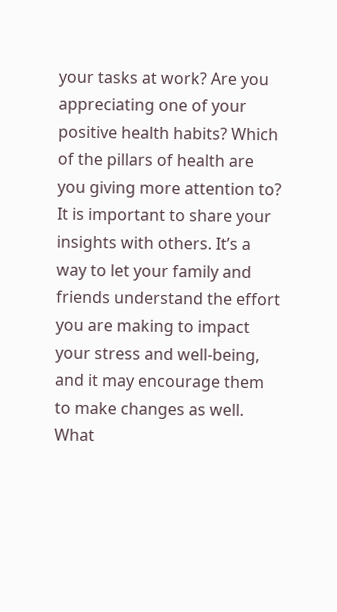your tasks at work? Are you appreciating one of your positive health habits? Which of the pillars of health are you giving more attention to? It is important to share your insights with others. It’s a way to let your family and friends understand the effort you are making to impact your stress and well-being, and it may encourage them to make changes as well. What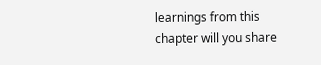learnings from this chapter will you share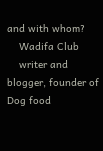and with whom?
    Wadifa Club
    writer and blogger, founder of Dog food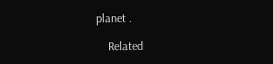planet .

    Related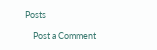Posts

    Post a Comment